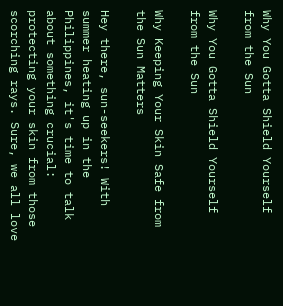Why You Gotta Shield Yourself from the Sun

Why You Gotta Shield Yourself from the Sun

Why Keeping Your Skin Safe from the Sun Matters

Hey there, sun-seekers! With summer heating up in the Philippines, it's time to talk about something crucial: protecting your skin from those scorching rays. Sure, we all love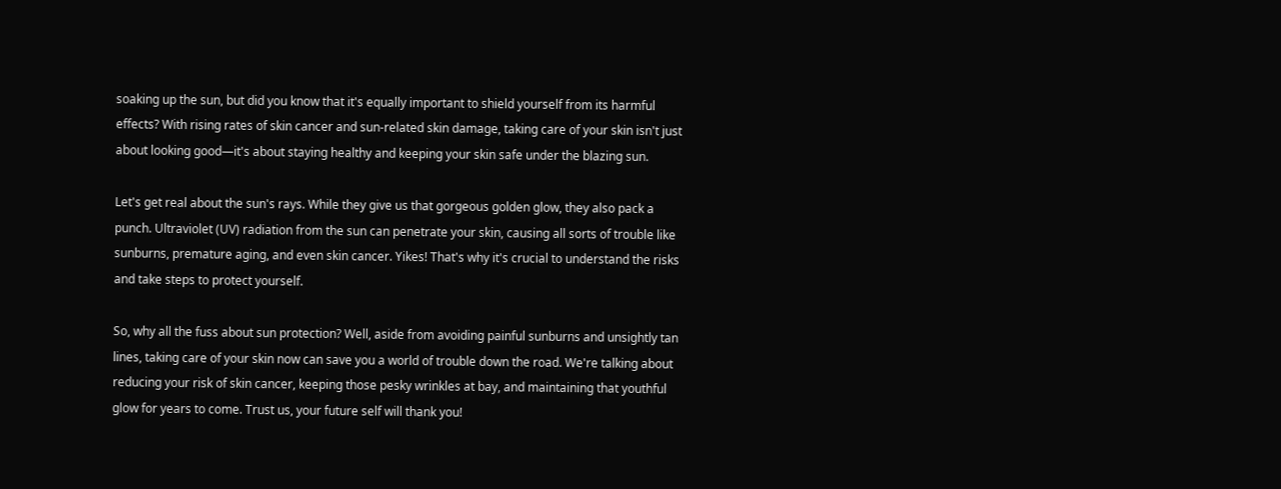soaking up the sun, but did you know that it's equally important to shield yourself from its harmful effects? With rising rates of skin cancer and sun-related skin damage, taking care of your skin isn't just about looking good—it's about staying healthy and keeping your skin safe under the blazing sun.

Let's get real about the sun's rays. While they give us that gorgeous golden glow, they also pack a punch. Ultraviolet (UV) radiation from the sun can penetrate your skin, causing all sorts of trouble like sunburns, premature aging, and even skin cancer. Yikes! That's why it's crucial to understand the risks and take steps to protect yourself.

So, why all the fuss about sun protection? Well, aside from avoiding painful sunburns and unsightly tan lines, taking care of your skin now can save you a world of trouble down the road. We're talking about reducing your risk of skin cancer, keeping those pesky wrinkles at bay, and maintaining that youthful glow for years to come. Trust us, your future self will thank you!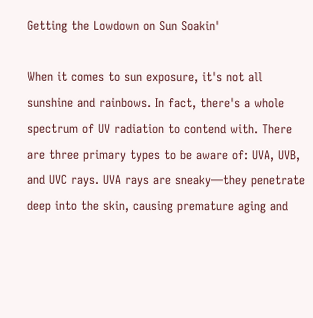Getting the Lowdown on Sun Soakin'

When it comes to sun exposure, it's not all sunshine and rainbows. In fact, there's a whole spectrum of UV radiation to contend with. There are three primary types to be aware of: UVA, UVB, and UVC rays. UVA rays are sneaky—they penetrate deep into the skin, causing premature aging and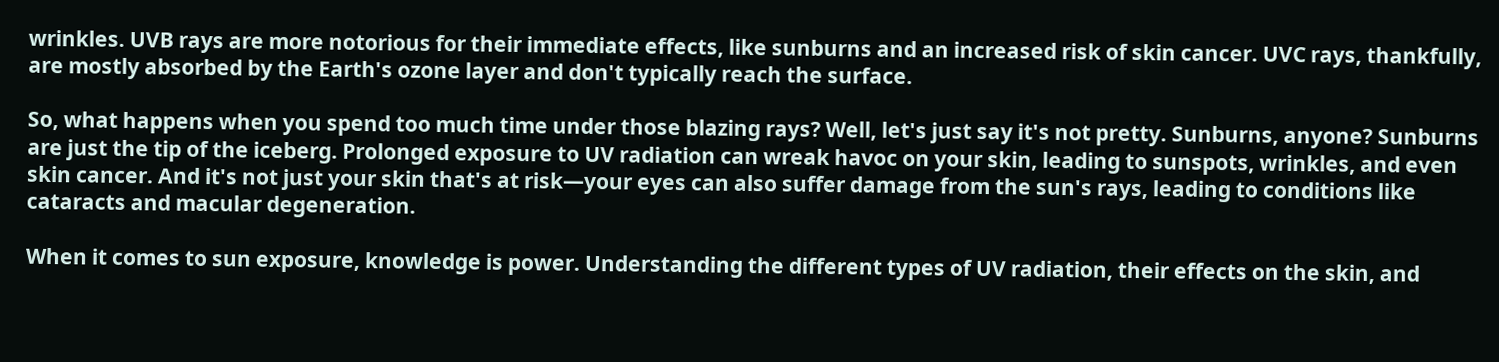wrinkles. UVB rays are more notorious for their immediate effects, like sunburns and an increased risk of skin cancer. UVC rays, thankfully, are mostly absorbed by the Earth's ozone layer and don't typically reach the surface.

So, what happens when you spend too much time under those blazing rays? Well, let's just say it's not pretty. Sunburns, anyone? Sunburns are just the tip of the iceberg. Prolonged exposure to UV radiation can wreak havoc on your skin, leading to sunspots, wrinkles, and even skin cancer. And it's not just your skin that's at risk—your eyes can also suffer damage from the sun's rays, leading to conditions like cataracts and macular degeneration.

When it comes to sun exposure, knowledge is power. Understanding the different types of UV radiation, their effects on the skin, and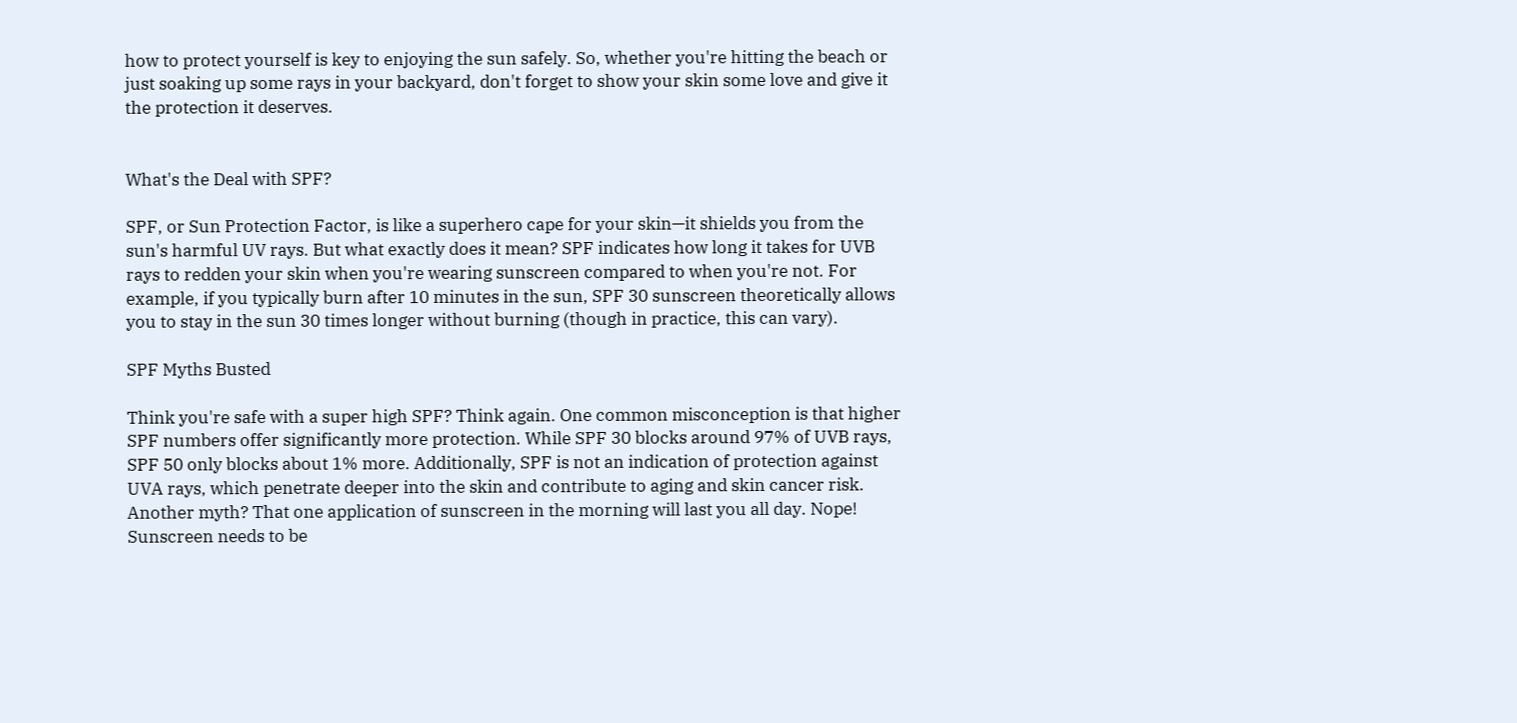how to protect yourself is key to enjoying the sun safely. So, whether you're hitting the beach or just soaking up some rays in your backyard, don't forget to show your skin some love and give it the protection it deserves.


What's the Deal with SPF?

SPF, or Sun Protection Factor, is like a superhero cape for your skin—it shields you from the sun's harmful UV rays. But what exactly does it mean? SPF indicates how long it takes for UVB rays to redden your skin when you're wearing sunscreen compared to when you're not. For example, if you typically burn after 10 minutes in the sun, SPF 30 sunscreen theoretically allows you to stay in the sun 30 times longer without burning (though in practice, this can vary).

SPF Myths Busted

Think you're safe with a super high SPF? Think again. One common misconception is that higher SPF numbers offer significantly more protection. While SPF 30 blocks around 97% of UVB rays, SPF 50 only blocks about 1% more. Additionally, SPF is not an indication of protection against UVA rays, which penetrate deeper into the skin and contribute to aging and skin cancer risk. Another myth? That one application of sunscreen in the morning will last you all day. Nope! Sunscreen needs to be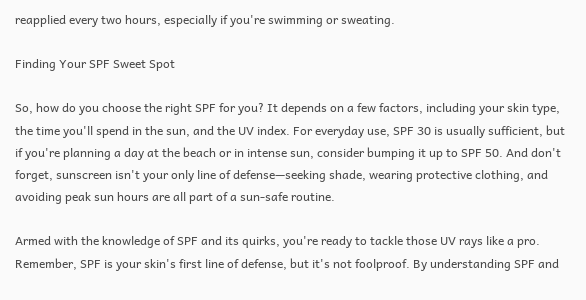reapplied every two hours, especially if you're swimming or sweating.

Finding Your SPF Sweet Spot

So, how do you choose the right SPF for you? It depends on a few factors, including your skin type, the time you'll spend in the sun, and the UV index. For everyday use, SPF 30 is usually sufficient, but if you're planning a day at the beach or in intense sun, consider bumping it up to SPF 50. And don't forget, sunscreen isn't your only line of defense—seeking shade, wearing protective clothing, and avoiding peak sun hours are all part of a sun-safe routine.

Armed with the knowledge of SPF and its quirks, you're ready to tackle those UV rays like a pro. Remember, SPF is your skin's first line of defense, but it's not foolproof. By understanding SPF and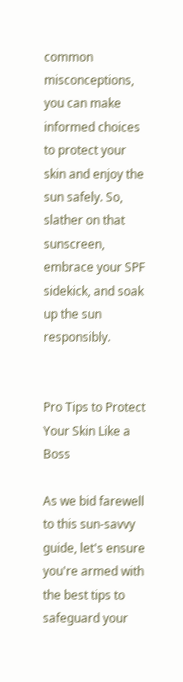common misconceptions, you can make informed choices to protect your skin and enjoy the sun safely. So, slather on that sunscreen, embrace your SPF sidekick, and soak up the sun responsibly.


Pro Tips to Protect Your Skin Like a Boss

As we bid farewell to this sun-savvy guide, let's ensure you're armed with the best tips to safeguard your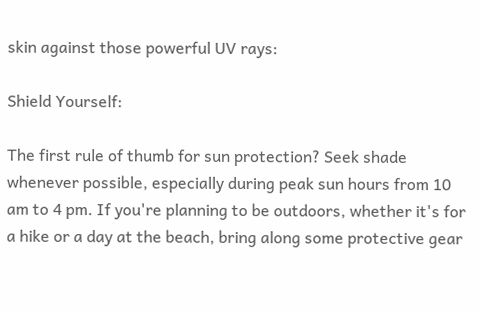skin against those powerful UV rays:

Shield Yourself:

The first rule of thumb for sun protection? Seek shade whenever possible, especially during peak sun hours from 10 am to 4 pm. If you're planning to be outdoors, whether it's for a hike or a day at the beach, bring along some protective gear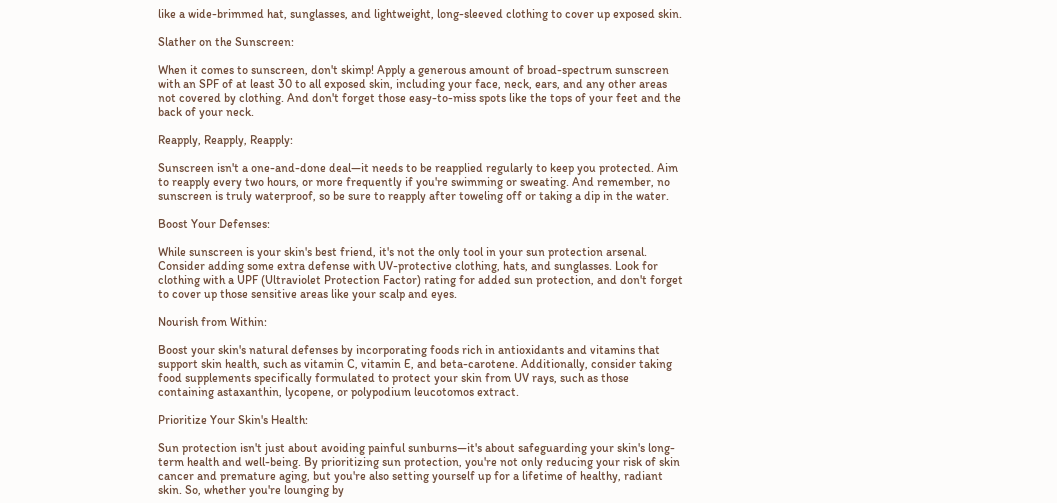like a wide-brimmed hat, sunglasses, and lightweight, long-sleeved clothing to cover up exposed skin.

Slather on the Sunscreen:

When it comes to sunscreen, don't skimp! Apply a generous amount of broad-spectrum sunscreen with an SPF of at least 30 to all exposed skin, including your face, neck, ears, and any other areas not covered by clothing. And don't forget those easy-to-miss spots like the tops of your feet and the back of your neck.

Reapply, Reapply, Reapply:

Sunscreen isn't a one-and-done deal—it needs to be reapplied regularly to keep you protected. Aim to reapply every two hours, or more frequently if you're swimming or sweating. And remember, no sunscreen is truly waterproof, so be sure to reapply after toweling off or taking a dip in the water.

Boost Your Defenses:

While sunscreen is your skin's best friend, it's not the only tool in your sun protection arsenal. Consider adding some extra defense with UV-protective clothing, hats, and sunglasses. Look for clothing with a UPF (Ultraviolet Protection Factor) rating for added sun protection, and don't forget to cover up those sensitive areas like your scalp and eyes.

Nourish from Within:

Boost your skin's natural defenses by incorporating foods rich in antioxidants and vitamins that support skin health, such as vitamin C, vitamin E, and beta-carotene. Additionally, consider taking food supplements specifically formulated to protect your skin from UV rays, such as those containing astaxanthin, lycopene, or polypodium leucotomos extract.

Prioritize Your Skin's Health:

Sun protection isn't just about avoiding painful sunburns—it's about safeguarding your skin's long-term health and well-being. By prioritizing sun protection, you're not only reducing your risk of skin cancer and premature aging, but you're also setting yourself up for a lifetime of healthy, radiant skin. So, whether you're lounging by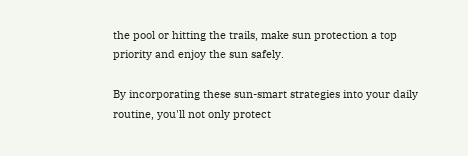the pool or hitting the trails, make sun protection a top priority and enjoy the sun safely.

By incorporating these sun-smart strategies into your daily routine, you'll not only protect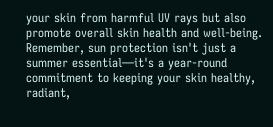your skin from harmful UV rays but also promote overall skin health and well-being. Remember, sun protection isn't just a summer essential—it's a year-round commitment to keeping your skin healthy, radiant,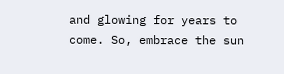and glowing for years to come. So, embrace the sun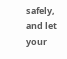safely, and let your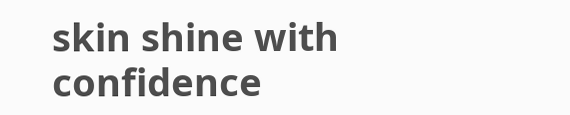skin shine with confidence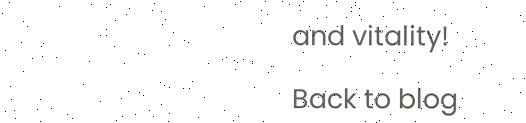and vitality!

Back to blog